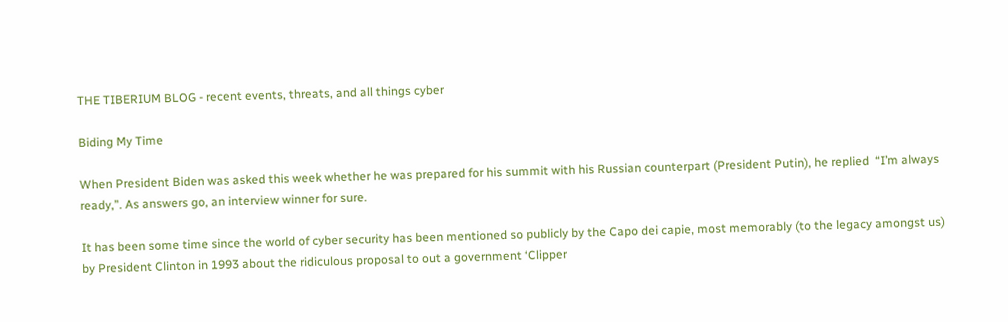THE TIBERIUM BLOG - recent events, threats, and all things cyber

Biding My Time

When President Biden was asked this week whether he was prepared for his summit with his Russian counterpart (President Putin), he replied  “I’m always ready,”. As answers go, an interview winner for sure.

It has been some time since the world of cyber security has been mentioned so publicly by the Capo dei capie, most memorably (to the legacy amongst us) by President Clinton in 1993 about the ridiculous proposal to out a government ‘Clipper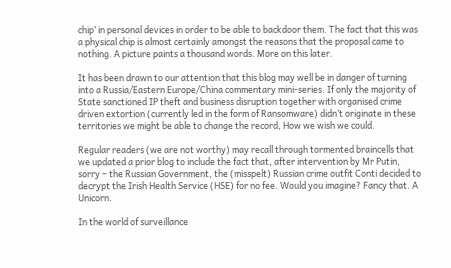chip’ in personal devices in order to be able to backdoor them. The fact that this was a physical chip is almost certainly amongst the reasons that the proposal came to nothing. A picture paints a thousand words. More on this later.

It has been drawn to our attention that this blog may well be in danger of turning into a Russia/Eastern Europe/China commentary mini-series. If only the majority of State sanctioned IP theft and business disruption together with organised crime driven extortion (currently led in the form of Ransomware) didn’t originate in these territories we might be able to change the record, How we wish we could.

Regular readers (we are not worthy) may recall through tormented braincells that we updated a prior blog to include the fact that, after intervention by Mr Putin, sorry – the Russian Government, the (misspelt) Russian crime outfit Conti decided to decrypt the Irish Health Service (HSE) for no fee. Would you imagine? Fancy that. A Unicorn.

In the world of surveillance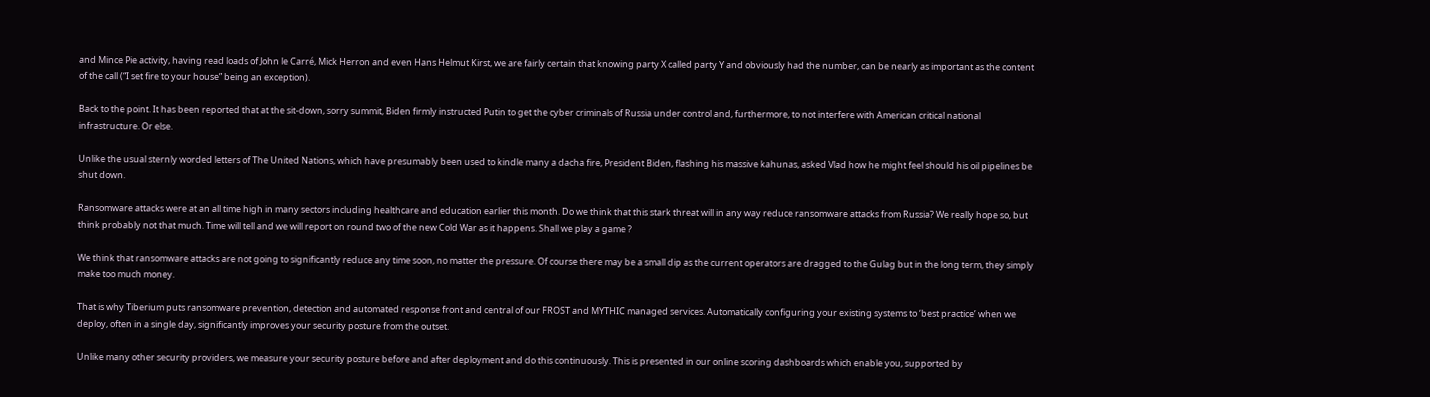and Mince Pie activity, having read loads of John le Carré, Mick Herron and even Hans Helmut Kirst, we are fairly certain that knowing party X called party Y and obviously had the number, can be nearly as important as the content of the call (“I set fire to your house” being an exception).

Back to the point. It has been reported that at the sit-down, sorry summit, Biden firmly instructed Putin to get the cyber criminals of Russia under control and, furthermore, to not interfere with American critical national infrastructure. Or else.

Unlike the usual sternly worded letters of The United Nations, which have presumably been used to kindle many a dacha fire, President Biden, flashing his massive kahunas, asked Vlad how he might feel should his oil pipelines be shut down.

Ransomware attacks were at an all time high in many sectors including healthcare and education earlier this month. Do we think that this stark threat will in any way reduce ransomware attacks from Russia? We really hope so, but think probably not that much. Time will tell and we will report on round two of the new Cold War as it happens. Shall we play a game ?

We think that ransomware attacks are not going to significantly reduce any time soon, no matter the pressure. Of course there may be a small dip as the current operators are dragged to the Gulag but in the long term, they simply make too much money.

That is why Tiberium puts ransomware prevention, detection and automated response front and central of our FROST and MYTHIC managed services. Automatically configuring your existing systems to ‘best practice’ when we deploy, often in a single day, significantly improves your security posture from the outset.

Unlike many other security providers, we measure your security posture before and after deployment and do this continuously. This is presented in our online scoring dashboards which enable you, supported by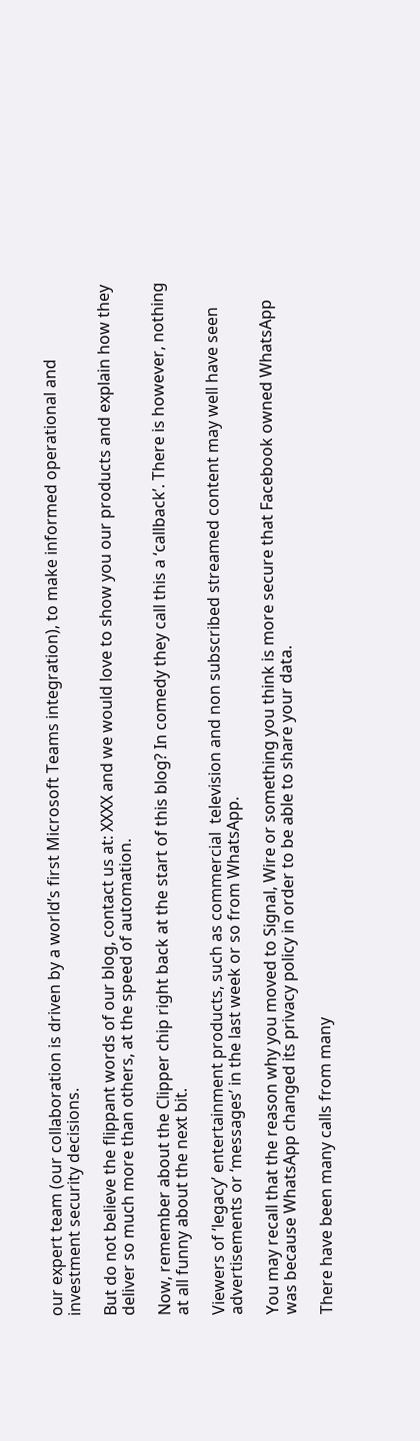our expert team (our collaboration is driven by a world’s first Microsoft Teams integration), to make informed operational and investment security decisions.

But do not believe the flippant words of our blog, contact us at: XXXX and we would love to show you our products and explain how they deliver so much more than others, at the speed of automation.

Now, remember about the Clipper chip right back at the start of this blog? In comedy they call this a ‘callback’. There is however, nothing at all funny about the next bit.

Viewers of ‘legacy’ entertainment products, such as commercial  television and non subscribed streamed content may well have seen advertisements or ‘messages’ in the last week or so from WhatsApp.

You may recall that the reason why you moved to Signal, Wire or something you think is more secure that Facebook owned WhatsApp was because WhatsApp changed its privacy policy in order to be able to share your data.

There have been many calls from many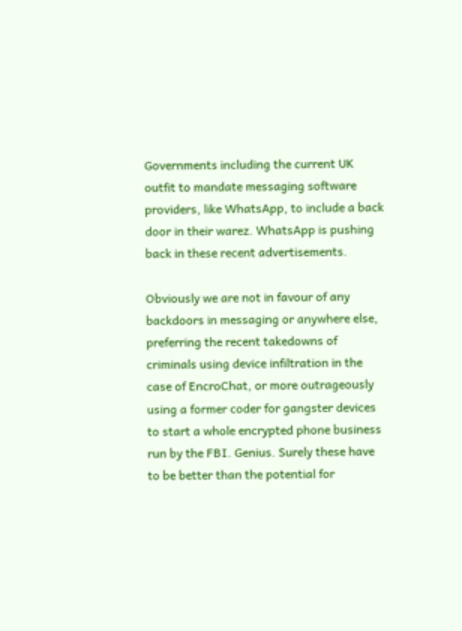Governments including the current UK outfit to mandate messaging software providers, like WhatsApp, to include a back door in their warez. WhatsApp is pushing back in these recent advertisements.

Obviously we are not in favour of any backdoors in messaging or anywhere else, preferring the recent takedowns of criminals using device infiltration in the case of EncroChat, or more outrageously using a former coder for gangster devices to start a whole encrypted phone business run by the FBI. Genius. Surely these have to be better than the potential for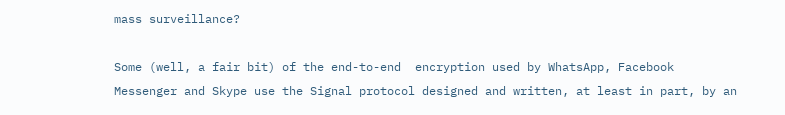mass surveillance?

Some (well, a fair bit) of the end-to-end  encryption used by WhatsApp, Facebook Messenger and Skype use the Signal protocol designed and written, at least in part, by an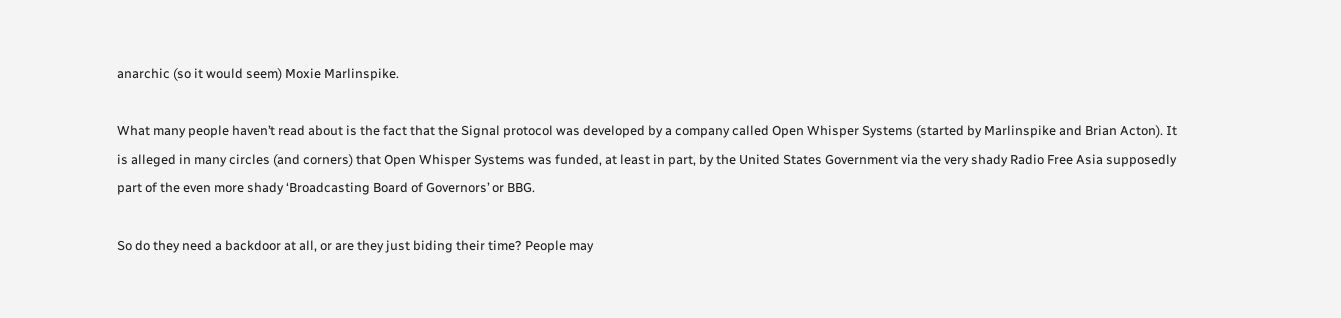anarchic (so it would seem) Moxie Marlinspike.

What many people haven’t read about is the fact that the Signal protocol was developed by a company called Open Whisper Systems (started by Marlinspike and Brian Acton). It is alleged in many circles (and corners) that Open Whisper Systems was funded, at least in part, by the United States Government via the very shady Radio Free Asia supposedly part of the even more shady ‘Broadcasting Board of Governors’ or BBG.

So do they need a backdoor at all, or are they just biding their time? People may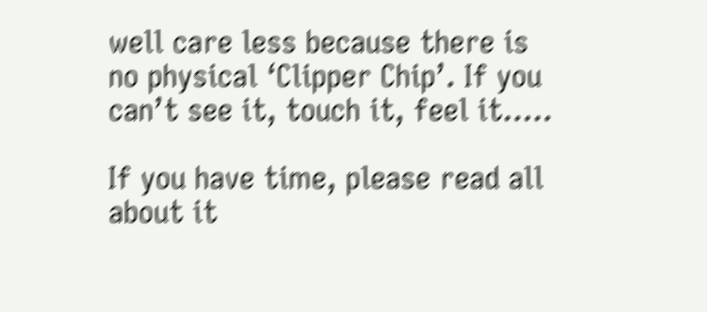well care less because there is no physical ‘Clipper Chip’. If you can’t see it, touch it, feel it…..

If you have time, please read all about it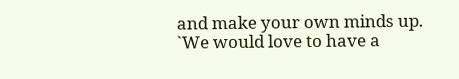and make your own minds up. `We would love to have a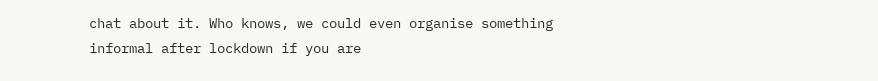chat about it. Who knows, we could even organise something informal after lockdown if you are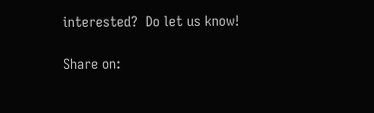interested?  Do let us know!

Share on: